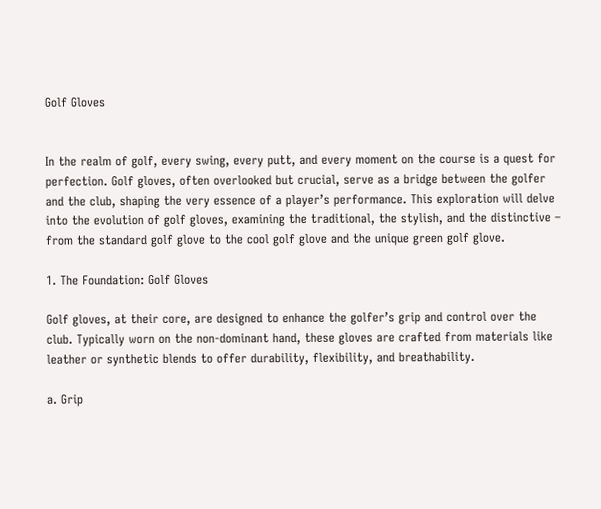Golf Gloves


In the realm of golf, every swing, every putt, and every moment on the course is a quest for perfection. Golf gloves, often overlooked but crucial, serve as a bridge between the golfer and the club, shaping the very essence of a player’s performance. This exploration will delve into the evolution of golf gloves, examining the traditional, the stylish, and the distinctive – from the standard golf glove to the cool golf glove and the unique green golf glove.

1. The Foundation: Golf Gloves

Golf gloves, at their core, are designed to enhance the golfer’s grip and control over the club. Typically worn on the non-dominant hand, these gloves are crafted from materials like leather or synthetic blends to offer durability, flexibility, and breathability.

a. Grip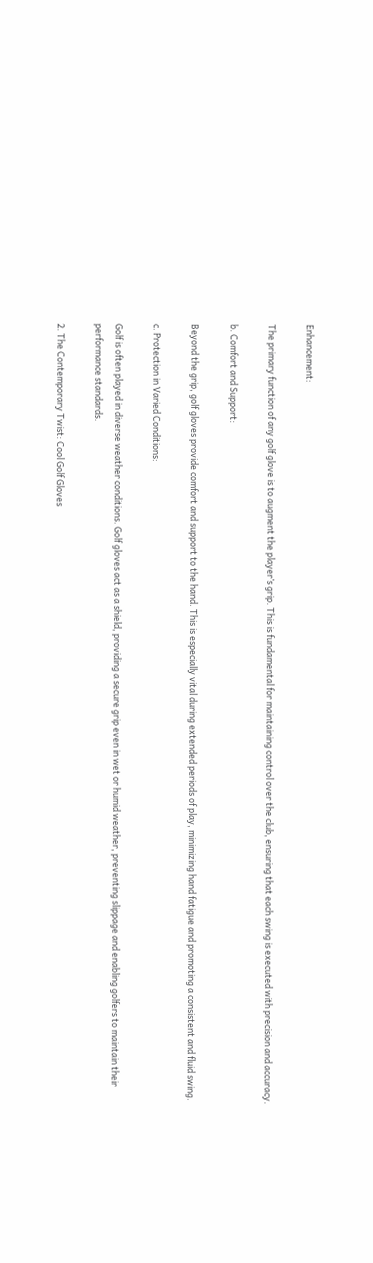Enhancement:

The primary function of any golf glove is to augment the player’s grip. This is fundamental for maintaining control over the club, ensuring that each swing is executed with precision and accuracy.

b. Comfort and Support:

Beyond the grip, golf gloves provide comfort and support to the hand. This is especially vital during extended periods of play, minimizing hand fatigue and promoting a consistent and fluid swing.

c. Protection in Varied Conditions:

Golf is often played in diverse weather conditions. Golf gloves act as a shield, providing a secure grip even in wet or humid weather, preventing slippage and enabling golfers to maintain their performance standards.

2. The Contemporary Twist: Cool Golf Gloves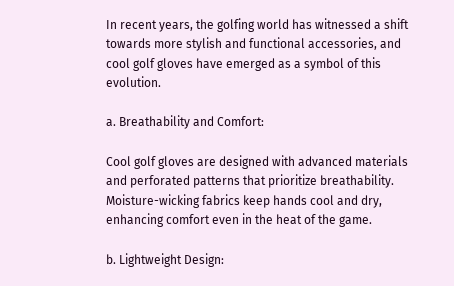In recent years, the golfing world has witnessed a shift towards more stylish and functional accessories, and cool golf gloves have emerged as a symbol of this evolution.

a. Breathability and Comfort:

Cool golf gloves are designed with advanced materials and perforated patterns that prioritize breathability. Moisture-wicking fabrics keep hands cool and dry, enhancing comfort even in the heat of the game.

b. Lightweight Design: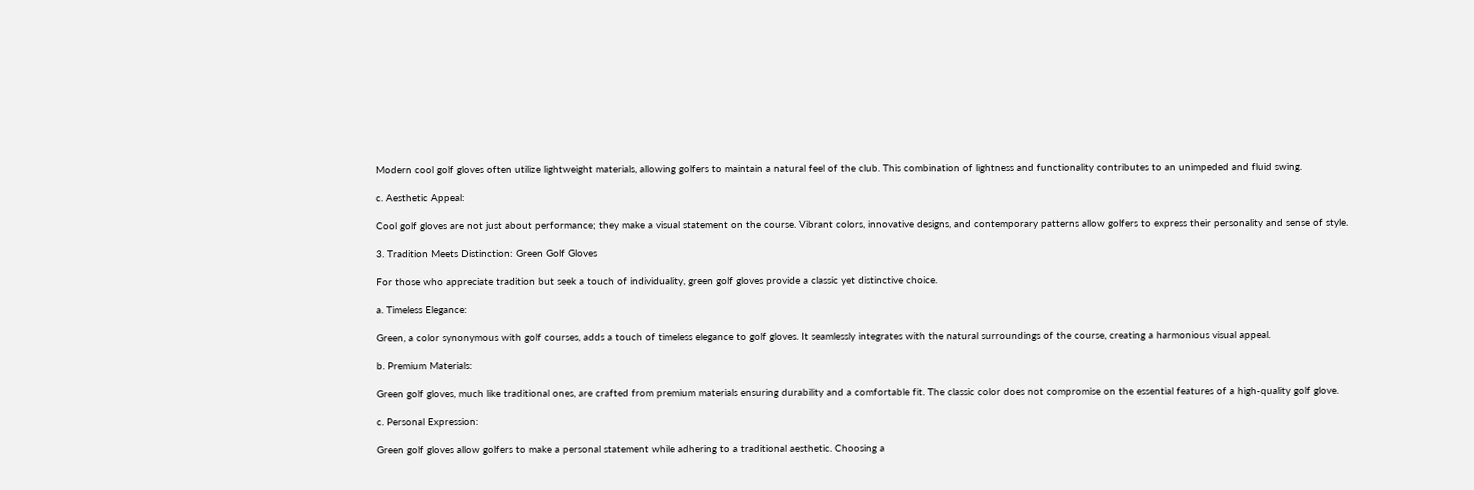Modern cool golf gloves often utilize lightweight materials, allowing golfers to maintain a natural feel of the club. This combination of lightness and functionality contributes to an unimpeded and fluid swing.

c. Aesthetic Appeal:

Cool golf gloves are not just about performance; they make a visual statement on the course. Vibrant colors, innovative designs, and contemporary patterns allow golfers to express their personality and sense of style.

3. Tradition Meets Distinction: Green Golf Gloves

For those who appreciate tradition but seek a touch of individuality, green golf gloves provide a classic yet distinctive choice.

a. Timeless Elegance:

Green, a color synonymous with golf courses, adds a touch of timeless elegance to golf gloves. It seamlessly integrates with the natural surroundings of the course, creating a harmonious visual appeal.

b. Premium Materials:

Green golf gloves, much like traditional ones, are crafted from premium materials ensuring durability and a comfortable fit. The classic color does not compromise on the essential features of a high-quality golf glove.

c. Personal Expression:

Green golf gloves allow golfers to make a personal statement while adhering to a traditional aesthetic. Choosing a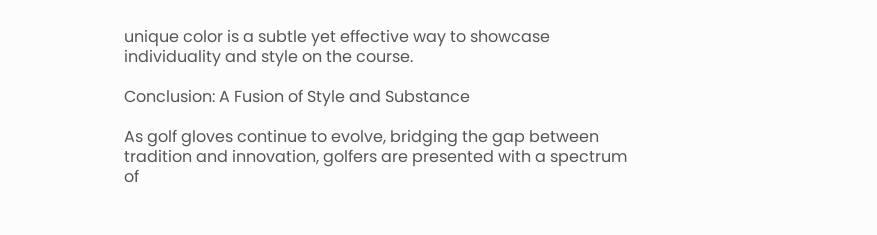unique color is a subtle yet effective way to showcase individuality and style on the course.

Conclusion: A Fusion of Style and Substance

As golf gloves continue to evolve, bridging the gap between tradition and innovation, golfers are presented with a spectrum of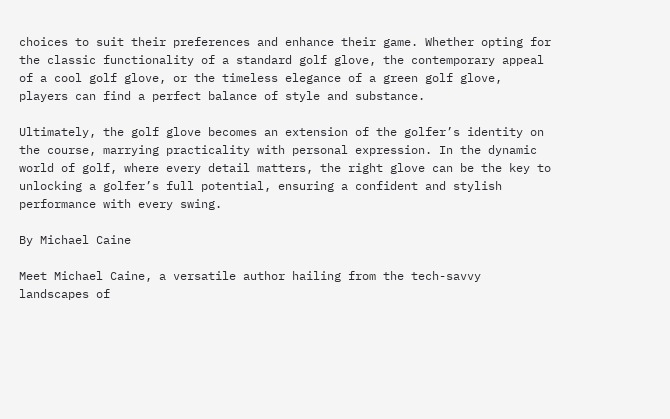choices to suit their preferences and enhance their game. Whether opting for the classic functionality of a standard golf glove, the contemporary appeal of a cool golf glove, or the timeless elegance of a green golf glove, players can find a perfect balance of style and substance.

Ultimately, the golf glove becomes an extension of the golfer’s identity on the course, marrying practicality with personal expression. In the dynamic world of golf, where every detail matters, the right glove can be the key to unlocking a golfer’s full potential, ensuring a confident and stylish performance with every swing.

By Michael Caine

Meet Michael Caine, a versatile author hailing from the tech-savvy landscapes of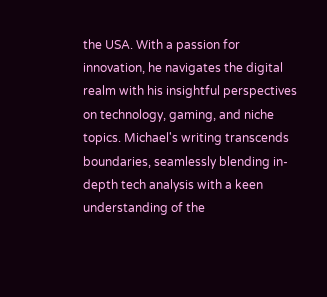the USA. With a passion for innovation, he navigates the digital realm with his insightful perspectives on technology, gaming, and niche topics. Michael's writing transcends boundaries, seamlessly blending in-depth tech analysis with a keen understanding of the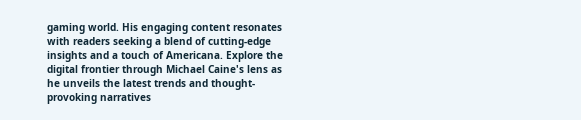gaming world. His engaging content resonates with readers seeking a blend of cutting-edge insights and a touch of Americana. Explore the digital frontier through Michael Caine's lens as he unveils the latest trends and thought-provoking narratives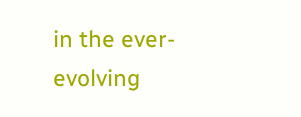in the ever-evolving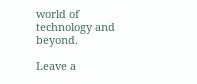world of technology and beyond.

Leave a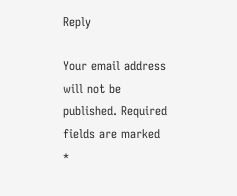Reply

Your email address will not be published. Required fields are marked *